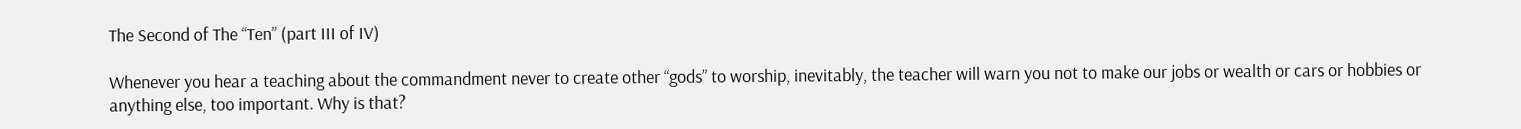The Second of The “Ten” (part III of IV)

Whenever you hear a teaching about the commandment never to create other “gods” to worship, inevitably, the teacher will warn you not to make our jobs or wealth or cars or hobbies or anything else, too important. Why is that?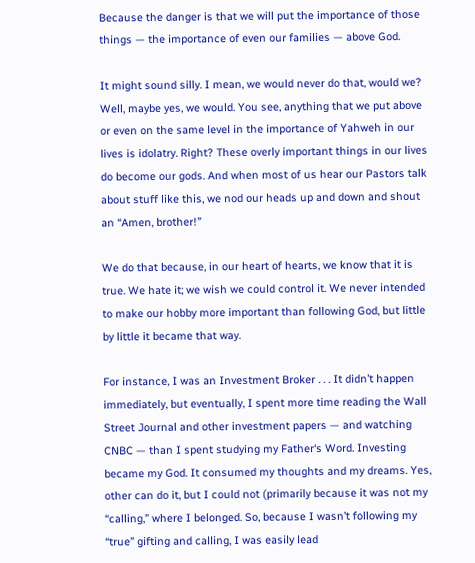Because the danger is that we will put the importance of those things — the importance of even our families — above God.

It might sound silly. I mean, we would never do that, would we? Well, maybe yes, we would. You see, anything that we put above or even on the same level in the importance of Yahweh in our lives is idolatry. Right? These overly important things in our lives do become our gods. And when most of us hear our Pastors talk about stuff like this, we nod our heads up and down and shout an “Amen, brother!”

We do that because, in our heart of hearts, we know that it is true. We hate it; we wish we could control it. We never intended to make our hobby more important than following God, but little by little it became that way.

For instance, I was an Investment Broker . . . It didn’t happen immediately, but eventually, I spent more time reading the Wall Street Journal and other investment papers — and watching CNBC — than I spent studying my Father‘s Word. Investing became my God. It consumed my thoughts and my dreams. Yes, other can do it, but I could not (primarily because it was not my “calling,” where I belonged. So, because I wasn’t following my “true” gifting and calling, I was easily lead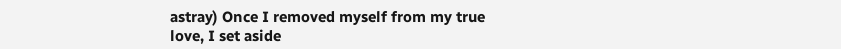astray) Once I removed myself from my true love, I set aside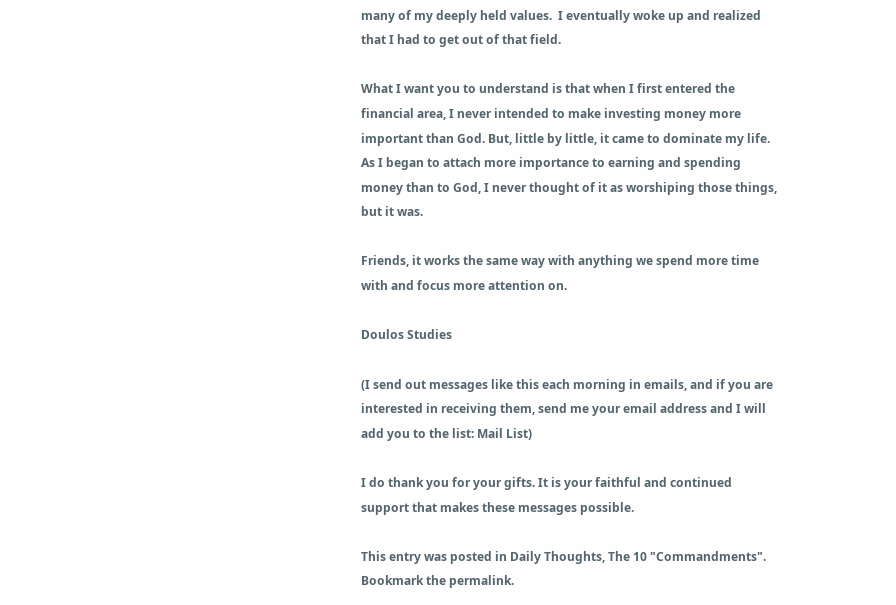many of my deeply held values.  I eventually woke up and realized that I had to get out of that field.

What I want you to understand is that when I first entered the financial area, I never intended to make investing money more important than God. But, little by little, it came to dominate my life. As I began to attach more importance to earning and spending money than to God, I never thought of it as worshiping those things, but it was.

Friends, it works the same way with anything we spend more time with and focus more attention on.

Doulos Studies

(I send out messages like this each morning in emails, and if you are interested in receiving them, send me your email address and I will add you to the list: Mail List)

I do thank you for your gifts. It is your faithful and continued support that makes these messages possible.

This entry was posted in Daily Thoughts, The 10 "Commandments". Bookmark the permalink.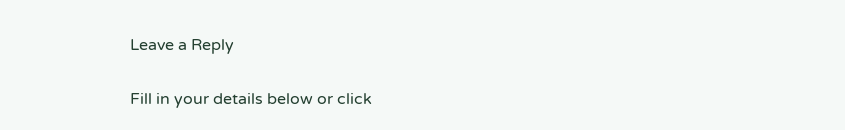Leave a Reply

Fill in your details below or click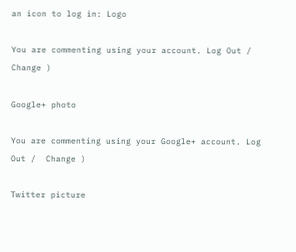an icon to log in: Logo

You are commenting using your account. Log Out /  Change )

Google+ photo

You are commenting using your Google+ account. Log Out /  Change )

Twitter picture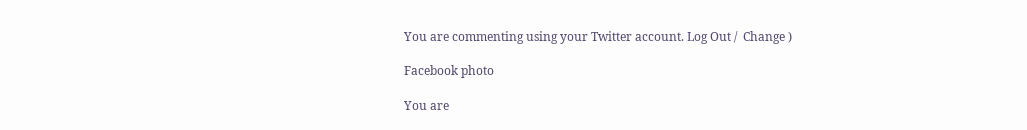You are commenting using your Twitter account. Log Out /  Change )

Facebook photo

You are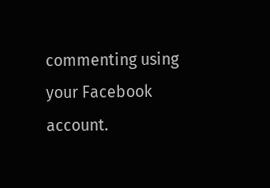commenting using your Facebook account.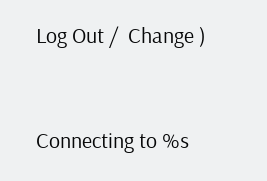Log Out /  Change )


Connecting to %s